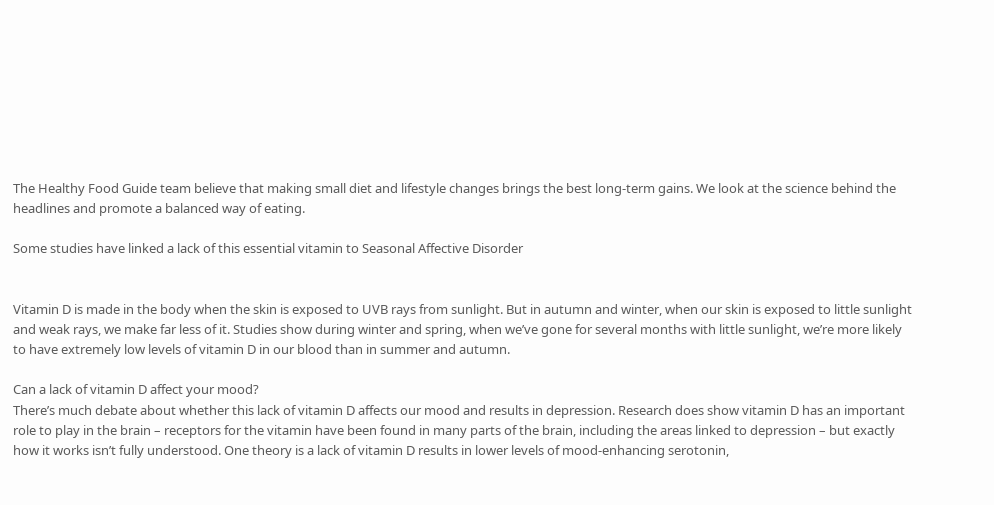The Healthy Food Guide team believe that making small diet and lifestyle changes brings the best long-term gains. We look at the science behind the headlines and promote a balanced way of eating.

Some studies have linked a lack of this essential vitamin to Seasonal Affective Disorder


Vitamin D is made in the body when the skin is exposed to UVB rays from sunlight. But in autumn and winter, when our skin is exposed to little sunlight and weak rays, we make far less of it. Studies show during winter and spring, when we’ve gone for several months with little sunlight, we’re more likely to have extremely low levels of vitamin D in our blood than in summer and autumn.

Can a lack of vitamin D affect your mood?
There’s much debate about whether this lack of vitamin D affects our mood and results in depression. Research does show vitamin D has an important role to play in the brain – receptors for the vitamin have been found in many parts of the brain, including the areas linked to depression – but exactly how it works isn’t fully understood. One theory is a lack of vitamin D results in lower levels of mood-enhancing serotonin,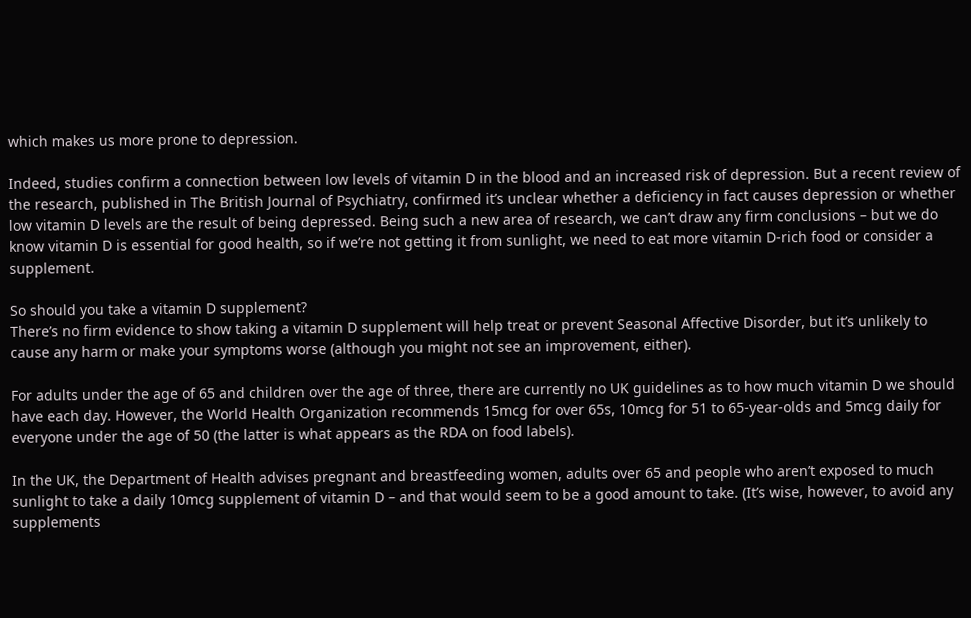which makes us more prone to depression.

Indeed, studies confirm a connection between low levels of vitamin D in the blood and an increased risk of depression. But a recent review of the research, published in The British Journal of Psychiatry, confirmed it’s unclear whether a deficiency in fact causes depression or whether low vitamin D levels are the result of being depressed. Being such a new area of research, we can’t draw any firm conclusions – but we do know vitamin D is essential for good health, so if we’re not getting it from sunlight, we need to eat more vitamin D-rich food or consider a supplement.

So should you take a vitamin D supplement?
There’s no firm evidence to show taking a vitamin D supplement will help treat or prevent Seasonal Affective Disorder, but it’s unlikely to cause any harm or make your symptoms worse (although you might not see an improvement, either).

For adults under the age of 65 and children over the age of three, there are currently no UK guidelines as to how much vitamin D we should have each day. However, the World Health Organization recommends 15mcg for over 65s, 10mcg for 51 to 65-year-olds and 5mcg daily for everyone under the age of 50 (the latter is what appears as the RDA on food labels).

In the UK, the Department of Health advises pregnant and breastfeeding women, adults over 65 and people who aren’t exposed to much sunlight to take a daily 10mcg supplement of vitamin D – and that would seem to be a good amount to take. (It’s wise, however, to avoid any supplements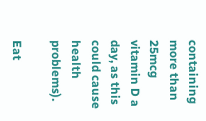containing more than 25mcg vitamin D a day, as this could cause health problems).

Eat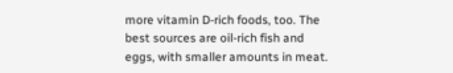more vitamin D-rich foods, too. The best sources are oil-rich fish and eggs, with smaller amounts in meat.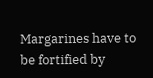Margarines have to be fortified by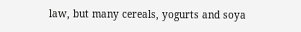law, but many cereals, yogurts and soya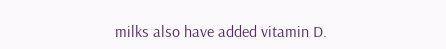milks also have added vitamin D.